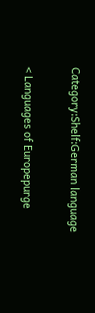Category:Shelf:German language

< Languages of Europepurge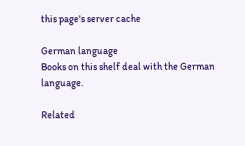this page's server cache

German language
Books on this shelf deal with the German language.

Related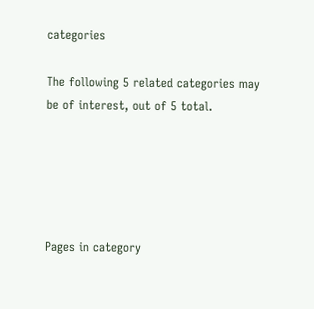categories

The following 5 related categories may be of interest, out of 5 total.





Pages in category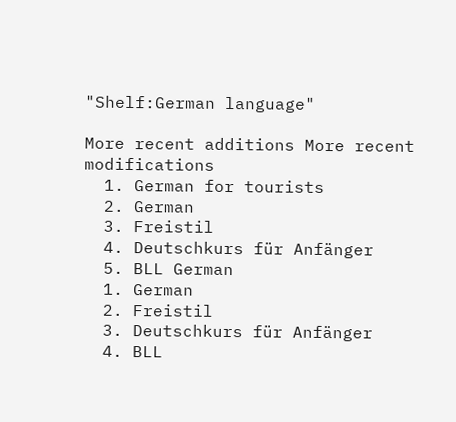"Shelf:German language"

More recent additions More recent modifications
  1. German for tourists
  2. German
  3. Freistil
  4. Deutschkurs für Anfänger
  5. BLL German
  1. German
  2. Freistil
  3. Deutschkurs für Anfänger
  4. BLL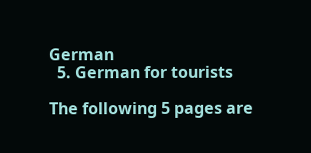German
  5. German for tourists

The following 5 pages are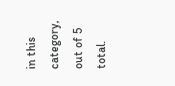in this category, out of 5 total.